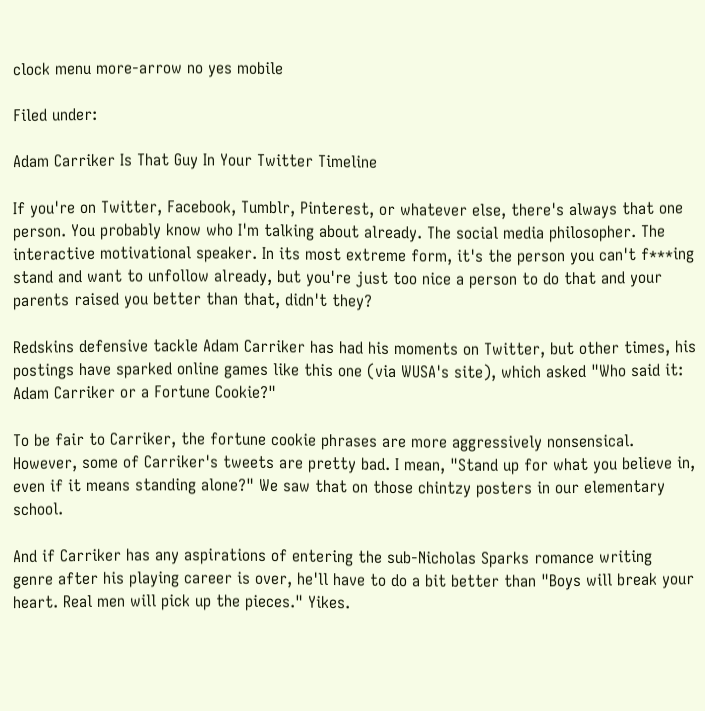clock menu more-arrow no yes mobile

Filed under:

Adam Carriker Is That Guy In Your Twitter Timeline

If you're on Twitter, Facebook, Tumblr, Pinterest, or whatever else, there's always that one person. You probably know who I'm talking about already. The social media philosopher. The interactive motivational speaker. In its most extreme form, it's the person you can't f***ing stand and want to unfollow already, but you're just too nice a person to do that and your parents raised you better than that, didn't they?

Redskins defensive tackle Adam Carriker has had his moments on Twitter, but other times, his postings have sparked online games like this one (via WUSA's site), which asked "Who said it: Adam Carriker or a Fortune Cookie?"

To be fair to Carriker, the fortune cookie phrases are more aggressively nonsensical. However, some of Carriker's tweets are pretty bad. I mean, "Stand up for what you believe in, even if it means standing alone?" We saw that on those chintzy posters in our elementary school.

And if Carriker has any aspirations of entering the sub-Nicholas Sparks romance writing genre after his playing career is over, he'll have to do a bit better than "Boys will break your heart. Real men will pick up the pieces." Yikes.